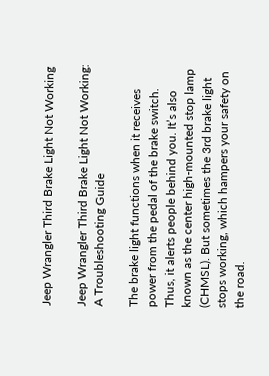Jeep Wrangler Third Brake Light Not Working

Jeep Wrangler Third Brake Light Not Working: A Troubleshooting Guide

The brake light functions when it receives power from the pedal of the brake switch. Thus, it alerts people behind you. It’s also known as the center high-mounted stop lamp (CHMSL). But sometimes the 3rd brake light stops working, which hampers your safety on the road.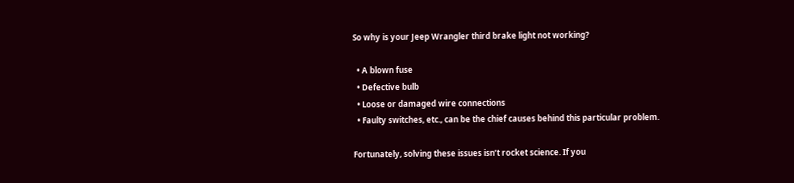So why is your Jeep Wrangler third brake light not working?

  • A blown fuse
  • Defective bulb
  • Loose or damaged wire connections
  • Faulty switches, etc., can be the chief causes behind this particular problem.

Fortunately, solving these issues isn’t rocket science. If you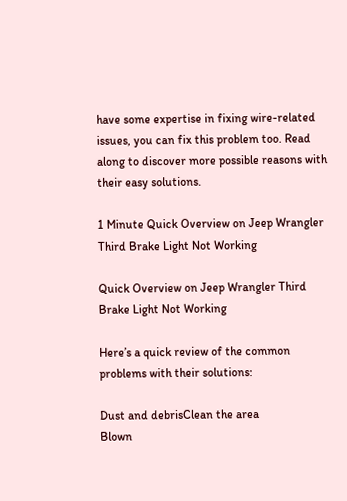have some expertise in fixing wire-related issues, you can fix this problem too. Read along to discover more possible reasons with their easy solutions.

1 Minute Quick Overview on Jeep Wrangler Third Brake Light Not Working

Quick Overview on Jeep Wrangler Third Brake Light Not Working

Here’s a quick review of the common problems with their solutions:

Dust and debrisClean the area
Blown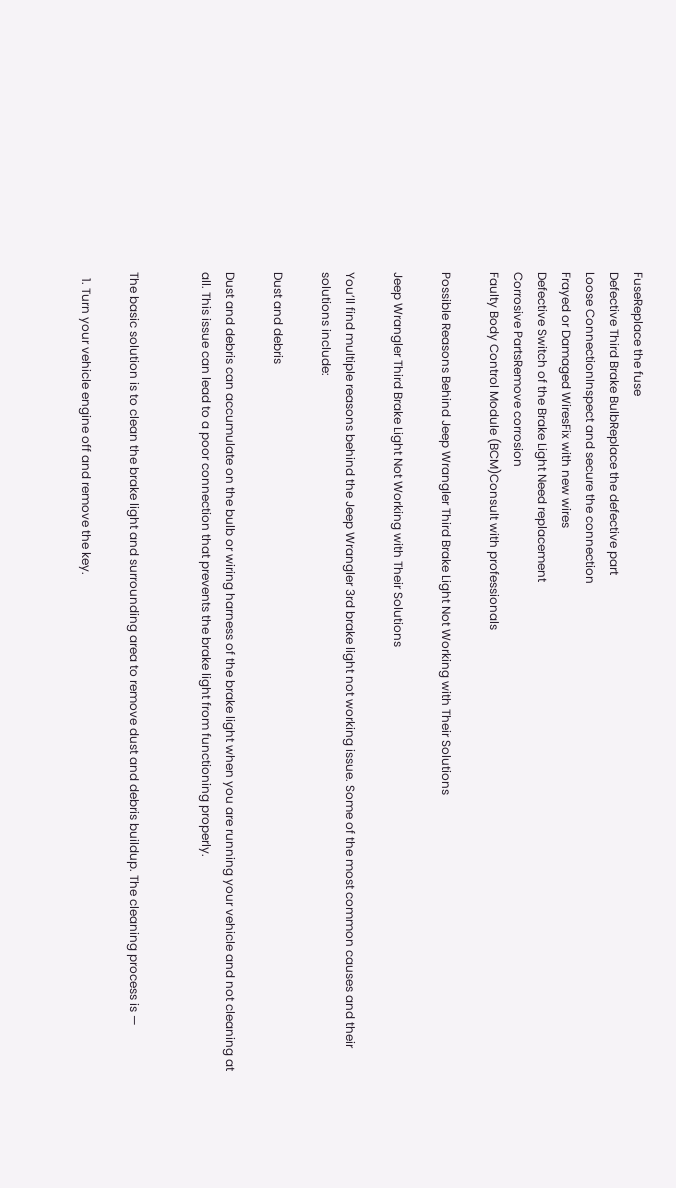FuseReplace the fuse
Defective Third Brake BulbReplace the defective part
Loose ConnectionInspect and secure the connection
Frayed or Damaged WiresFix with new wires
Defective Switch of the Brake Light Need replacement
Corrosive PartsRemove corrosion
Faulty Body Control Module (BCM)Consult with professionals

Possible Reasons Behind Jeep Wrangler Third Brake Light Not Working with Their Solutions

Jeep Wrangler Third Brake Light Not Working with Their Solutions

You’ll find multiple reasons behind the Jeep Wrangler 3rd brake light not working issue. Some of the most common causes and their solutions include:

Dust and debris

Dust and debris can accumulate on the bulb or wiring harness of the brake light when you are running your vehicle and not cleaning at all. This issue can lead to a poor connection that prevents the brake light from functioning properly.


The basic solution is to clean the brake light and surrounding area to remove dust and debris buildup. The cleaning process is —

  1. Turn your vehicle engine off and remove the key.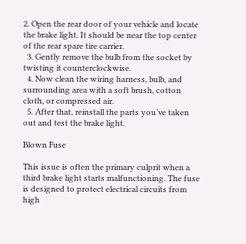2. Open the rear door of your vehicle and locate the brake light. It should be near the top center of the rear spare tire carrier.
  3. Gently remove the bulb from the socket by twisting it counterclockwise.
  4. Now clean the wiring harness, bulb, and surrounding area with a soft brush, cotton cloth, or compressed air.
  5. After that, reinstall the parts you’ve taken out and test the brake light.

Blown Fuse

This issue is often the primary culprit when a third brake light starts malfunctioning. The fuse is designed to protect electrical circuits from high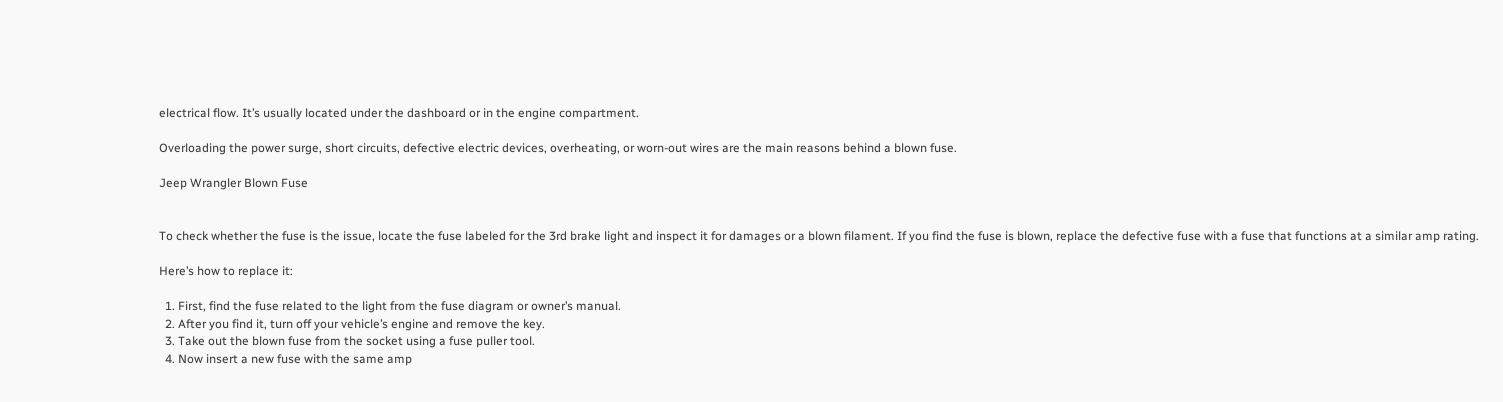electrical flow. It’s usually located under the dashboard or in the engine compartment.

Overloading the power surge, short circuits, defective electric devices, overheating, or worn-out wires are the main reasons behind a blown fuse.

Jeep Wrangler Blown Fuse


To check whether the fuse is the issue, locate the fuse labeled for the 3rd brake light and inspect it for damages or a blown filament. If you find the fuse is blown, replace the defective fuse with a fuse that functions at a similar amp rating.

Here’s how to replace it:

  1. First, find the fuse related to the light from the fuse diagram or owner’s manual.
  2. After you find it, turn off your vehicle’s engine and remove the key.
  3. Take out the blown fuse from the socket using a fuse puller tool.
  4. Now insert a new fuse with the same amp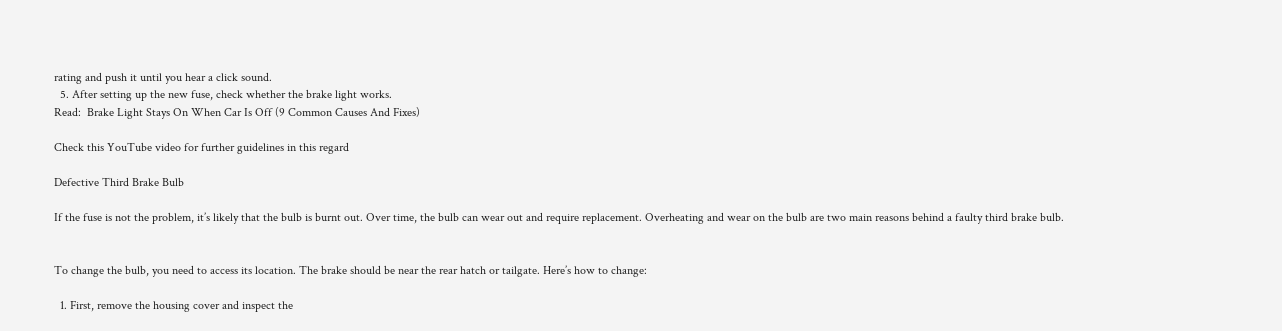rating and push it until you hear a click sound.
  5. After setting up the new fuse, check whether the brake light works.
Read:  Brake Light Stays On When Car Is Off (9 Common Causes And Fixes)

Check this YouTube video for further guidelines in this regard

Defective Third Brake Bulb

If the fuse is not the problem, it’s likely that the bulb is burnt out. Over time, the bulb can wear out and require replacement. Overheating and wear on the bulb are two main reasons behind a faulty third brake bulb.


To change the bulb, you need to access its location. The brake should be near the rear hatch or tailgate. Here’s how to change:

  1. First, remove the housing cover and inspect the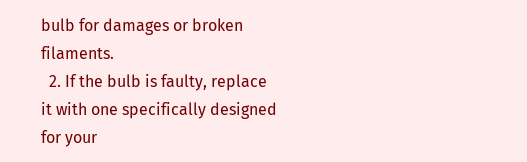bulb for damages or broken filaments.
  2. If the bulb is faulty, replace it with one specifically designed for your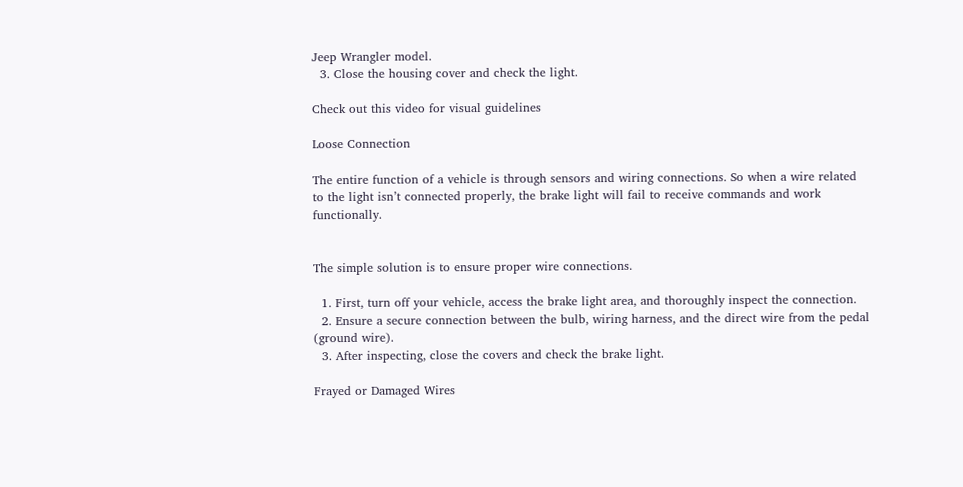Jeep Wrangler model.
  3. Close the housing cover and check the light.

Check out this video for visual guidelines

Loose Connection

The entire function of a vehicle is through sensors and wiring connections. So when a wire related to the light isn’t connected properly, the brake light will fail to receive commands and work functionally.


The simple solution is to ensure proper wire connections.

  1. First, turn off your vehicle, access the brake light area, and thoroughly inspect the connection.
  2. Ensure a secure connection between the bulb, wiring harness, and the direct wire from the pedal (ground wire).
  3. After inspecting, close the covers and check the brake light.

Frayed or Damaged Wires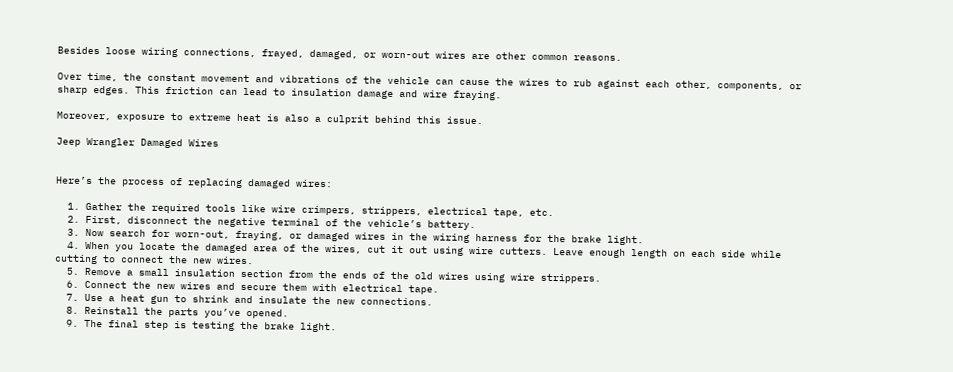Besides loose wiring connections, frayed, damaged, or worn-out wires are other common reasons.

Over time, the constant movement and vibrations of the vehicle can cause the wires to rub against each other, components, or sharp edges. This friction can lead to insulation damage and wire fraying.

Moreover, exposure to extreme heat is also a culprit behind this issue.

Jeep Wrangler Damaged Wires


Here’s the process of replacing damaged wires:

  1. Gather the required tools like wire crimpers, strippers, electrical tape, etc.
  2. First, disconnect the negative terminal of the vehicle’s battery.
  3. Now search for worn-out, fraying, or damaged wires in the wiring harness for the brake light.
  4. When you locate the damaged area of the wires, cut it out using wire cutters. Leave enough length on each side while cutting to connect the new wires.
  5. Remove a small insulation section from the ends of the old wires using wire strippers.
  6. Connect the new wires and secure them with electrical tape.
  7. Use a heat gun to shrink and insulate the new connections.
  8. Reinstall the parts you’ve opened.
  9. The final step is testing the brake light.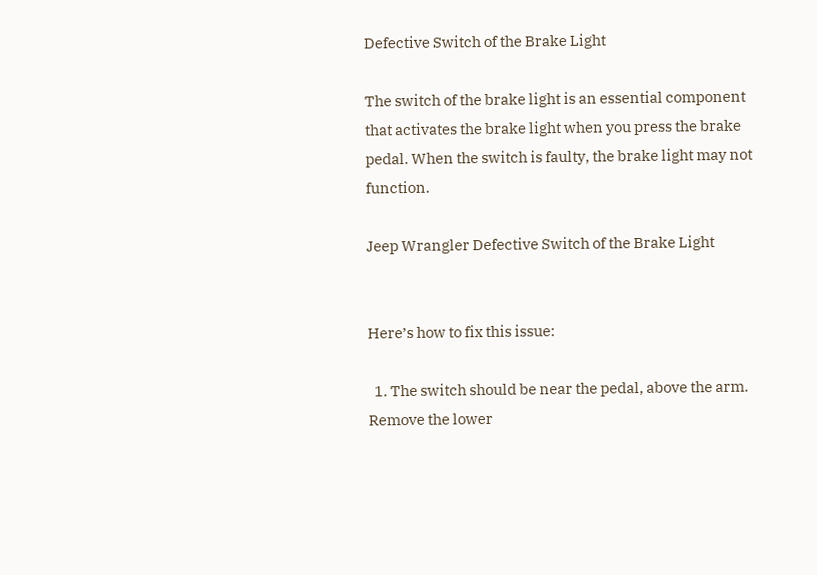Defective Switch of the Brake Light

The switch of the brake light is an essential component that activates the brake light when you press the brake pedal. When the switch is faulty, the brake light may not function.

Jeep Wrangler Defective Switch of the Brake Light


Here’s how to fix this issue:

  1. The switch should be near the pedal, above the arm. Remove the lower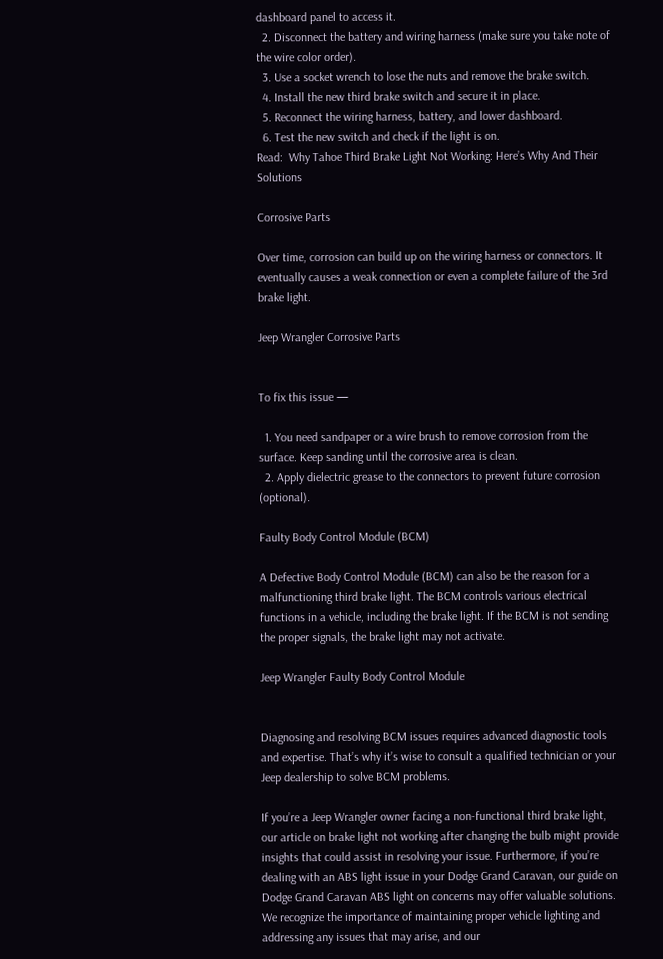dashboard panel to access it.
  2. Disconnect the battery and wiring harness (make sure you take note of the wire color order).
  3. Use a socket wrench to lose the nuts and remove the brake switch.
  4. Install the new third brake switch and secure it in place.
  5. Reconnect the wiring harness, battery, and lower dashboard.
  6. Test the new switch and check if the light is on.
Read:  Why Tahoe Third Brake Light Not Working: Here’s Why And Their Solutions

Corrosive Parts

Over time, corrosion can build up on the wiring harness or connectors. It eventually causes a weak connection or even a complete failure of the 3rd brake light.

Jeep Wrangler Corrosive Parts


To fix this issue —

  1. You need sandpaper or a wire brush to remove corrosion from the surface. Keep sanding until the corrosive area is clean.
  2. Apply dielectric grease to the connectors to prevent future corrosion (optional).

Faulty Body Control Module (BCM)

A Defective Body Control Module (BCM) can also be the reason for a malfunctioning third brake light. The BCM controls various electrical functions in a vehicle, including the brake light. If the BCM is not sending the proper signals, the brake light may not activate.

Jeep Wrangler Faulty Body Control Module


Diagnosing and resolving BCM issues requires advanced diagnostic tools and expertise. That’s why it’s wise to consult a qualified technician or your Jeep dealership to solve BCM problems.

If you’re a Jeep Wrangler owner facing a non-functional third brake light, our article on brake light not working after changing the bulb might provide insights that could assist in resolving your issue. Furthermore, if you’re dealing with an ABS light issue in your Dodge Grand Caravan, our guide on Dodge Grand Caravan ABS light on concerns may offer valuable solutions. We recognize the importance of maintaining proper vehicle lighting and addressing any issues that may arise, and our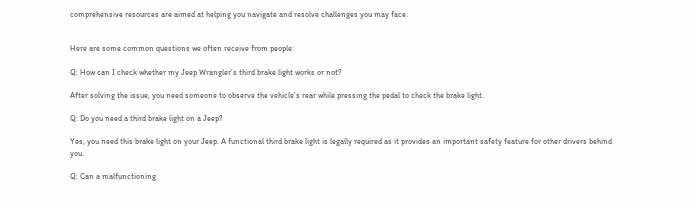comprehensive resources are aimed at helping you navigate and resolve challenges you may face.


Here are some common questions we often receive from people:

Q: How can I check whether my Jeep Wrangler’s third brake light works or not?

After solving the issue, you need someone to observe the vehicle’s rear while pressing the pedal to check the brake light.

Q: Do you need a third brake light on a Jeep?

Yes, you need this brake light on your Jeep. A functional third brake light is legally required as it provides an important safety feature for other drivers behind you.

Q: Can a malfunctioning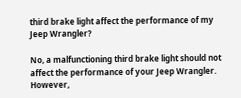third brake light affect the performance of my Jeep Wrangler?

No, a malfunctioning third brake light should not affect the performance of your Jeep Wrangler. However,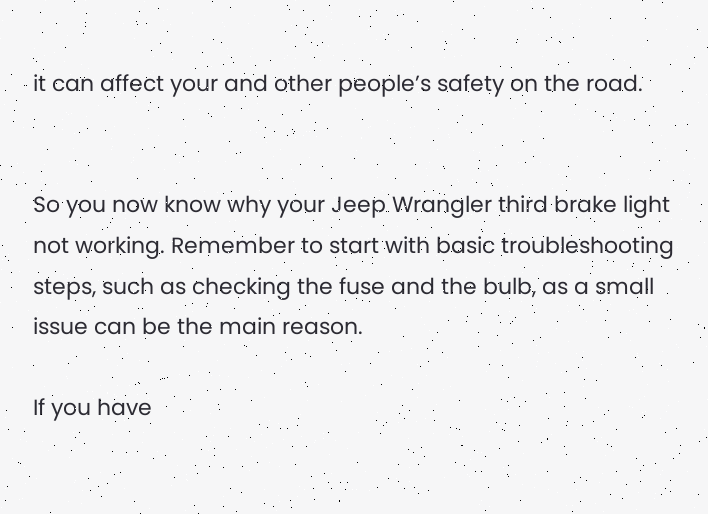it can affect your and other people’s safety on the road.


So you now know why your Jeep Wrangler third brake light not working. Remember to start with basic troubleshooting steps, such as checking the fuse and the bulb, as a small issue can be the main reason.

If you have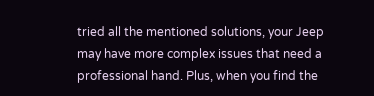tried all the mentioned solutions, your Jeep may have more complex issues that need a professional hand. Plus, when you find the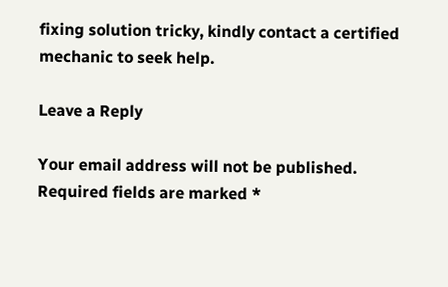fixing solution tricky, kindly contact a certified mechanic to seek help.

Leave a Reply

Your email address will not be published. Required fields are marked *